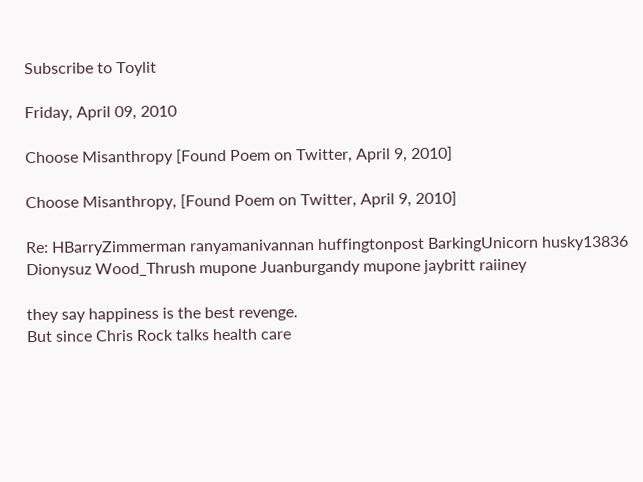Subscribe to Toylit

Friday, April 09, 2010

Choose Misanthropy [Found Poem on Twitter, April 9, 2010]

Choose Misanthropy, [Found Poem on Twitter, April 9, 2010]

Re: HBarryZimmerman ranyamanivannan huffingtonpost BarkingUnicorn husky13836 Dionysuz Wood_Thrush mupone Juanburgandy mupone jaybritt raiiney

they say happiness is the best revenge.
But since Chris Rock talks health care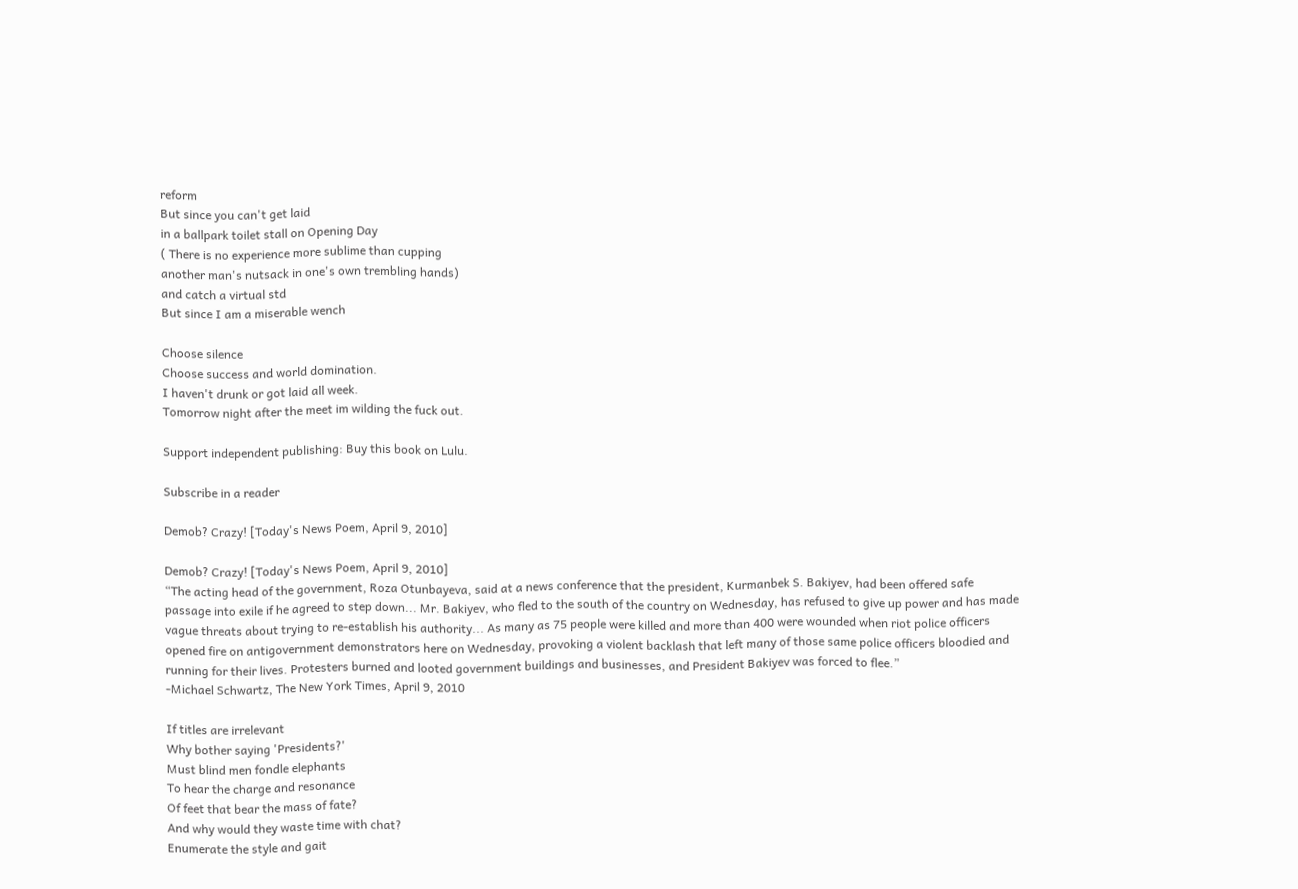reform
But since you can't get laid
in a ballpark toilet stall on Opening Day
( There is no experience more sublime than cupping
another man's nutsack in one's own trembling hands)
and catch a virtual std
But since I am a miserable wench

Choose silence
Choose success and world domination.
I haven't drunk or got laid all week.
Tomorrow night after the meet im wilding the fuck out.

Support independent publishing: Buy this book on Lulu.

Subscribe in a reader

Demob? Crazy! [Today's News Poem, April 9, 2010]

Demob? Crazy! [Today's News Poem, April 9, 2010]
“The acting head of the government, Roza Otunbayeva, said at a news conference that the president, Kurmanbek S. Bakiyev, had been offered safe passage into exile if he agreed to step down... Mr. Bakiyev, who fled to the south of the country on Wednesday, has refused to give up power and has made vague threats about trying to re-establish his authority... As many as 75 people were killed and more than 400 were wounded when riot police officers opened fire on antigovernment demonstrators here on Wednesday, provoking a violent backlash that left many of those same police officers bloodied and running for their lives. Protesters burned and looted government buildings and businesses, and President Bakiyev was forced to flee.”
-Michael Schwartz, The New York Times, April 9, 2010

If titles are irrelevant
Why bother saying 'Presidents?'
Must blind men fondle elephants
To hear the charge and resonance
Of feet that bear the mass of fate?
And why would they waste time with chat?
Enumerate the style and gait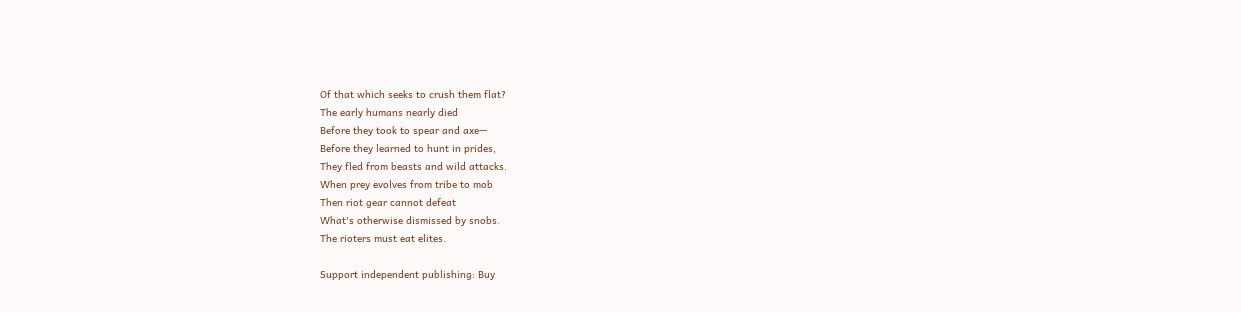Of that which seeks to crush them flat?
The early humans nearly died
Before they took to spear and axe—
Before they learned to hunt in prides,
They fled from beasts and wild attacks.
When prey evolves from tribe to mob
Then riot gear cannot defeat
What's otherwise dismissed by snobs.
The rioters must eat elites.

Support independent publishing: Buy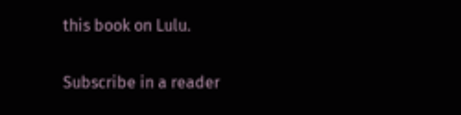this book on Lulu.

Subscribe in a reader